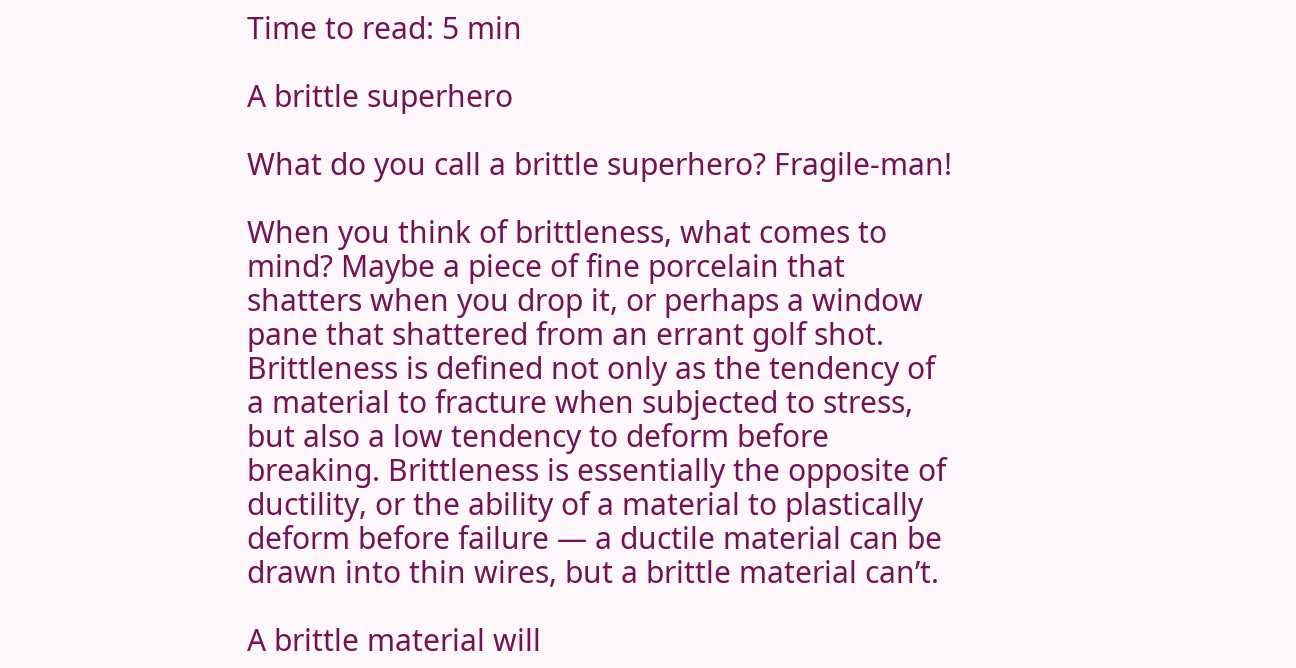Time to read: 5 min

A brittle superhero

What do you call a brittle superhero? Fragile-man!

When you think of brittleness, what comes to mind? Maybe a piece of fine porcelain that shatters when you drop it, or perhaps a window pane that shattered from an errant golf shot.  Brittleness is defined not only as the tendency of a material to fracture when subjected to stress, but also a low tendency to deform before breaking. Brittleness is essentially the opposite of ductility, or the ability of a material to plastically deform before failure — a ductile material can be drawn into thin wires, but a brittle material can’t.

A brittle material will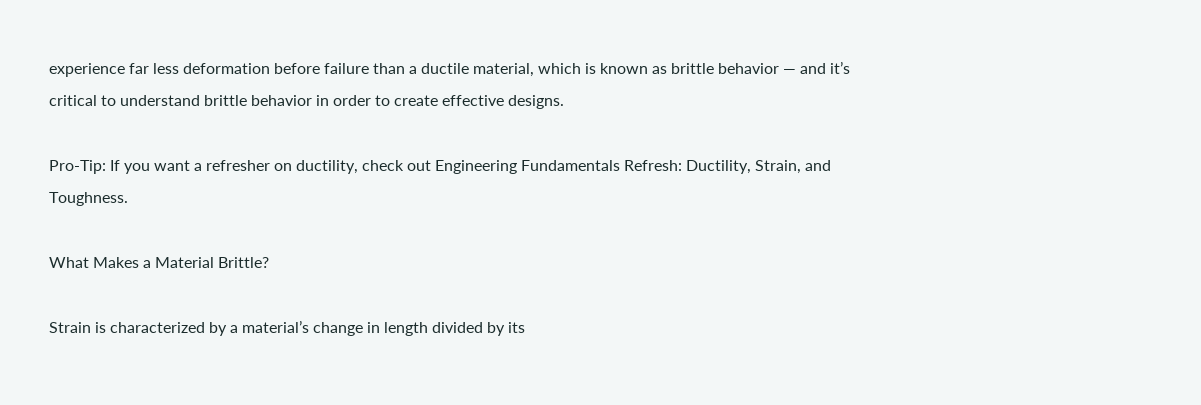experience far less deformation before failure than a ductile material, which is known as brittle behavior — and it’s critical to understand brittle behavior in order to create effective designs.

Pro-Tip: If you want a refresher on ductility, check out Engineering Fundamentals Refresh: Ductility, Strain, and Toughness.

What Makes a Material Brittle?

Strain is characterized by a material’s change in length divided by its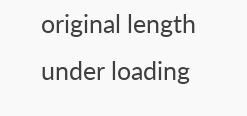original length under loading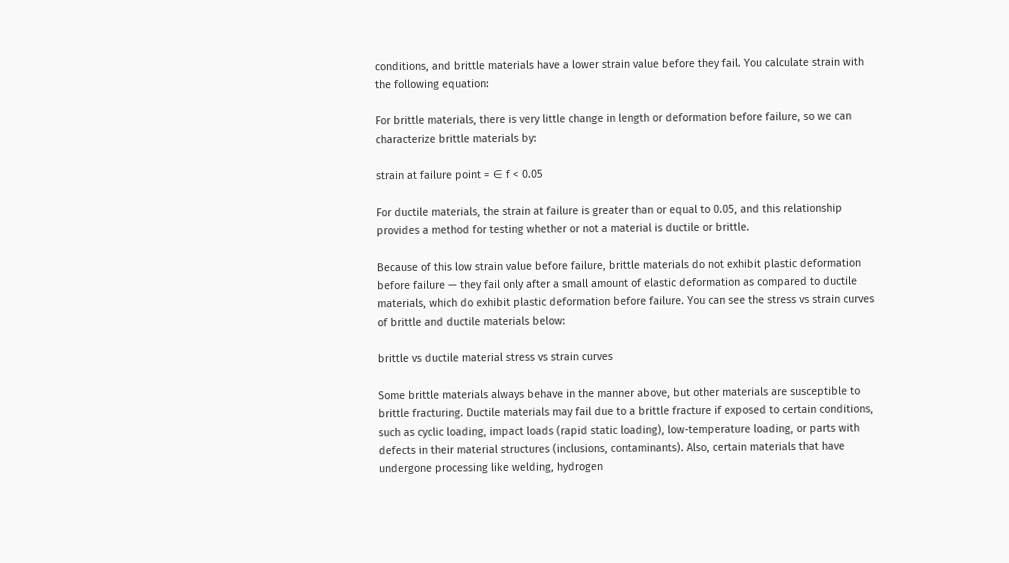conditions, and brittle materials have a lower strain value before they fail. You calculate strain with the following equation:

For brittle materials, there is very little change in length or deformation before failure, so we can characterize brittle materials by:

strain at failure point = ∈ f < 0.05

For ductile materials, the strain at failure is greater than or equal to 0.05, and this relationship provides a method for testing whether or not a material is ductile or brittle.

Because of this low strain value before failure, brittle materials do not exhibit plastic deformation before failure — they fail only after a small amount of elastic deformation as compared to ductile materials, which do exhibit plastic deformation before failure. You can see the stress vs strain curves of brittle and ductile materials below:

brittle vs ductile material stress vs strain curves

Some brittle materials always behave in the manner above, but other materials are susceptible to brittle fracturing. Ductile materials may fail due to a brittle fracture if exposed to certain conditions, such as cyclic loading, impact loads (rapid static loading), low-temperature loading, or parts with defects in their material structures (inclusions, contaminants). Also, certain materials that have undergone processing like welding, hydrogen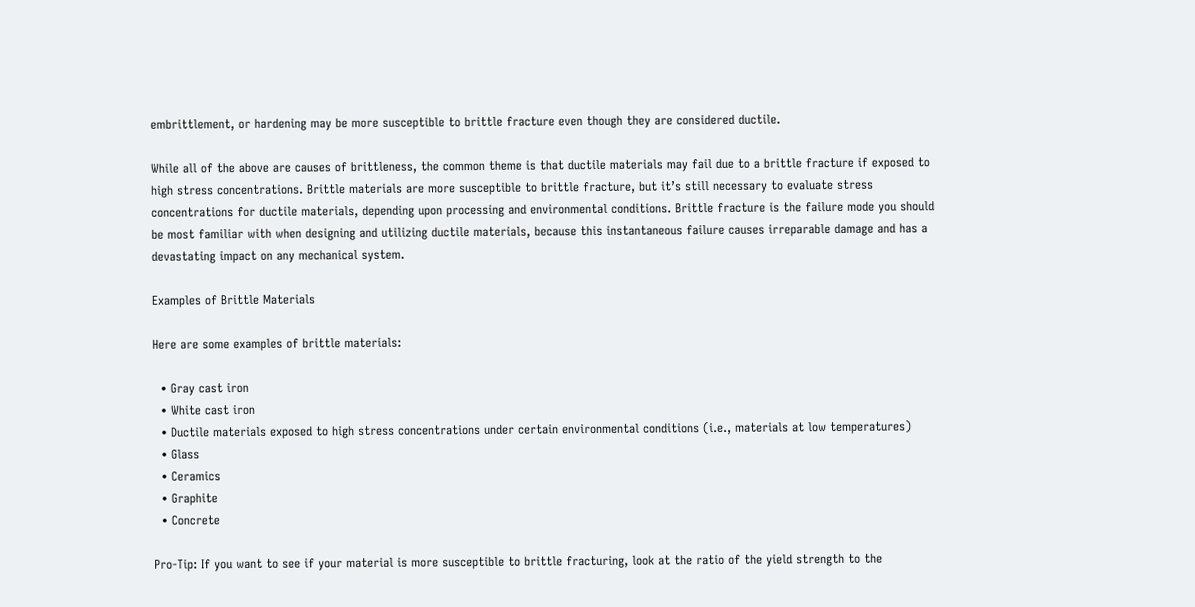embrittlement, or hardening may be more susceptible to brittle fracture even though they are considered ductile.

While all of the above are causes of brittleness, the common theme is that ductile materials may fail due to a brittle fracture if exposed to high stress concentrations. Brittle materials are more susceptible to brittle fracture, but it’s still necessary to evaluate stress concentrations for ductile materials, depending upon processing and environmental conditions. Brittle fracture is the failure mode you should be most familiar with when designing and utilizing ductile materials, because this instantaneous failure causes irreparable damage and has a devastating impact on any mechanical system.

Examples of Brittle Materials

Here are some examples of brittle materials:

  • Gray cast iron
  • White cast iron
  • Ductile materials exposed to high stress concentrations under certain environmental conditions (i.e., materials at low temperatures)
  • Glass
  • Ceramics
  • Graphite
  • Concrete

Pro-Tip: If you want to see if your material is more susceptible to brittle fracturing, look at the ratio of the yield strength to the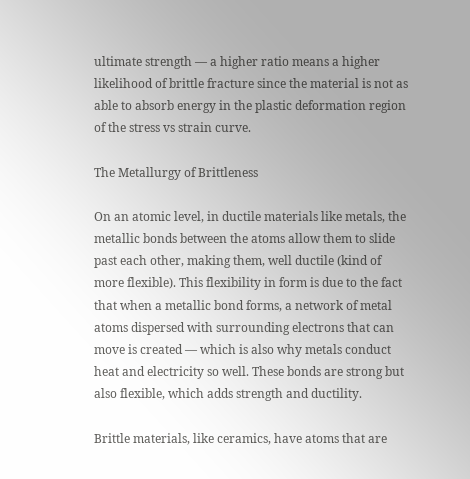ultimate strength — a higher ratio means a higher likelihood of brittle fracture since the material is not as able to absorb energy in the plastic deformation region of the stress vs strain curve.

The Metallurgy of Brittleness

On an atomic level, in ductile materials like metals, the metallic bonds between the atoms allow them to slide past each other, making them, well ductile (kind of more flexible). This flexibility in form is due to the fact that when a metallic bond forms, a network of metal atoms dispersed with surrounding electrons that can move is created — which is also why metals conduct heat and electricity so well. These bonds are strong but also flexible, which adds strength and ductility.

Brittle materials, like ceramics, have atoms that are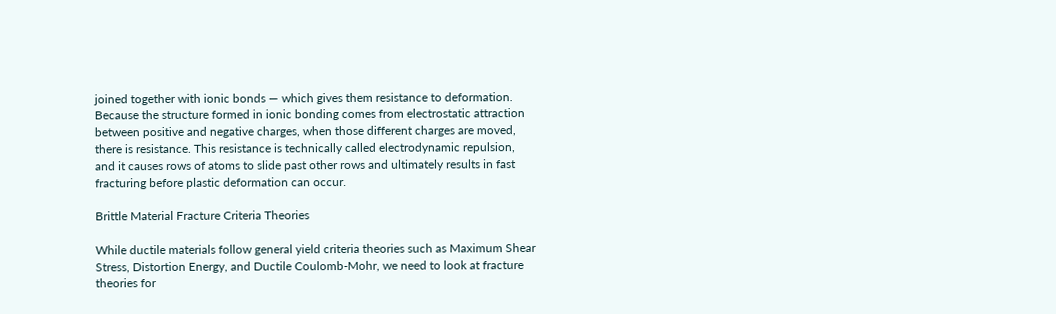joined together with ionic bonds — which gives them resistance to deformation. Because the structure formed in ionic bonding comes from electrostatic attraction between positive and negative charges, when those different charges are moved, there is resistance. This resistance is technically called electrodynamic repulsion, and it causes rows of atoms to slide past other rows and ultimately results in fast fracturing before plastic deformation can occur.

Brittle Material Fracture Criteria Theories

While ductile materials follow general yield criteria theories such as Maximum Shear Stress, Distortion Energy, and Ductile Coulomb-Mohr, we need to look at fracture theories for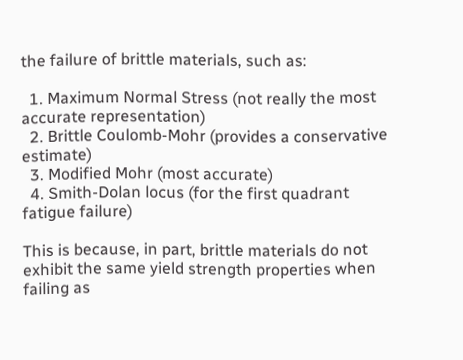the failure of brittle materials, such as:

  1. Maximum Normal Stress (not really the most accurate representation)
  2. Brittle Coulomb-Mohr (provides a conservative estimate)
  3. Modified Mohr (most accurate)
  4. Smith-Dolan locus (for the first quadrant fatigue failure)

This is because, in part, brittle materials do not exhibit the same yield strength properties when failing as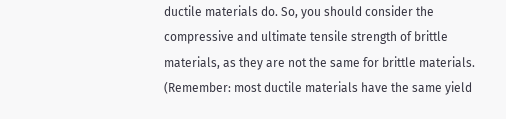ductile materials do. So, you should consider the compressive and ultimate tensile strength of brittle materials, as they are not the same for brittle materials. (Remember: most ductile materials have the same yield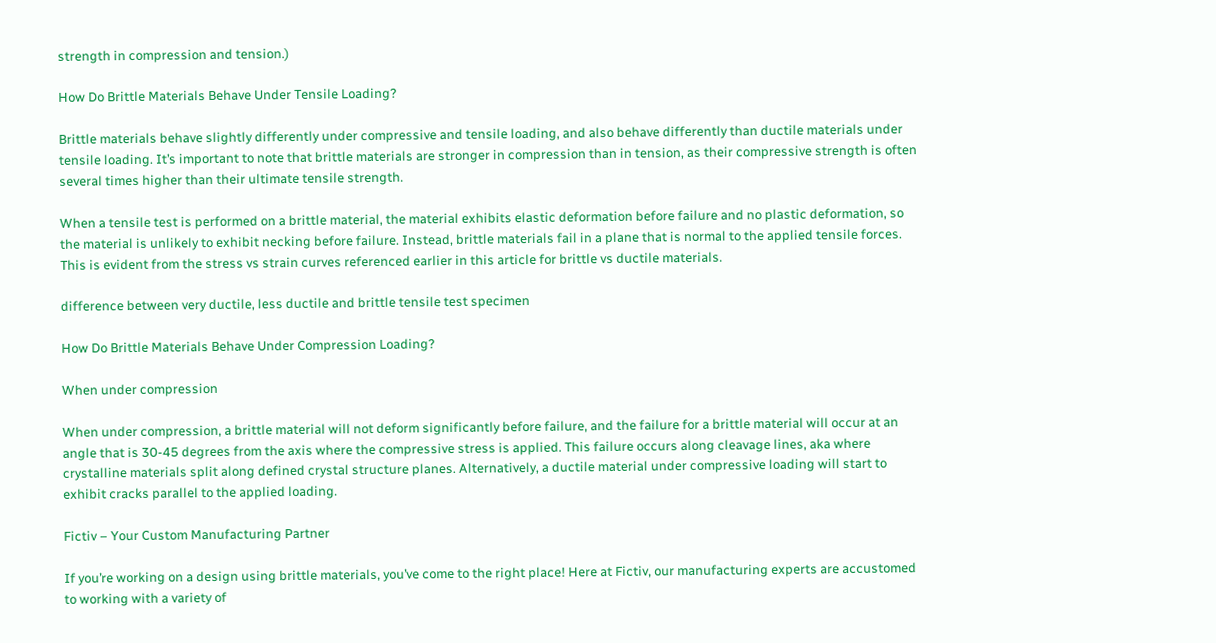strength in compression and tension.)

How Do Brittle Materials Behave Under Tensile Loading?

Brittle materials behave slightly differently under compressive and tensile loading, and also behave differently than ductile materials under tensile loading. It’s important to note that brittle materials are stronger in compression than in tension, as their compressive strength is often several times higher than their ultimate tensile strength.

When a tensile test is performed on a brittle material, the material exhibits elastic deformation before failure and no plastic deformation, so the material is unlikely to exhibit necking before failure. Instead, brittle materials fail in a plane that is normal to the applied tensile forces. This is evident from the stress vs strain curves referenced earlier in this article for brittle vs ductile materials.

difference between very ductile, less ductile and brittle tensile test specimen

How Do Brittle Materials Behave Under Compression Loading?

When under compression

When under compression, a brittle material will not deform significantly before failure, and the failure for a brittle material will occur at an angle that is 30-45 degrees from the axis where the compressive stress is applied. This failure occurs along cleavage lines, aka where crystalline materials split along defined crystal structure planes. Alternatively, a ductile material under compressive loading will start to exhibit cracks parallel to the applied loading.

Fictiv – Your Custom Manufacturing Partner

If you’re working on a design using brittle materials, you’ve come to the right place! Here at Fictiv, our manufacturing experts are accustomed to working with a variety of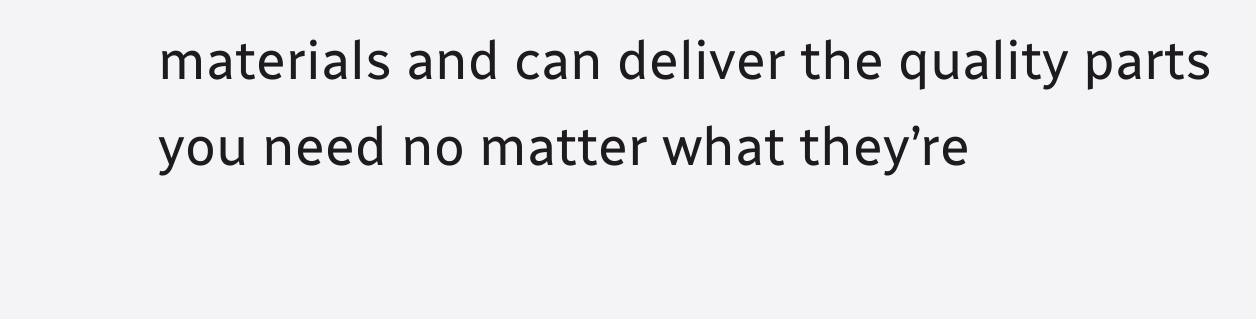materials and can deliver the quality parts you need no matter what they’re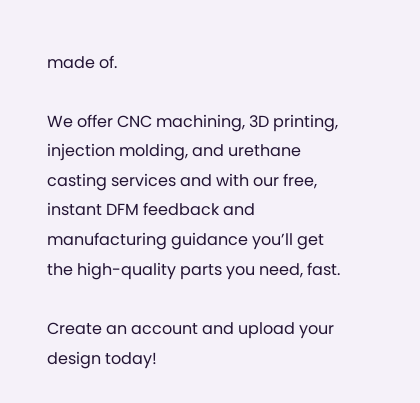made of.

We offer CNC machining, 3D printing, injection molding, and urethane casting services and with our free, instant DFM feedback and manufacturing guidance you’ll get the high-quality parts you need, fast.

Create an account and upload your design today!